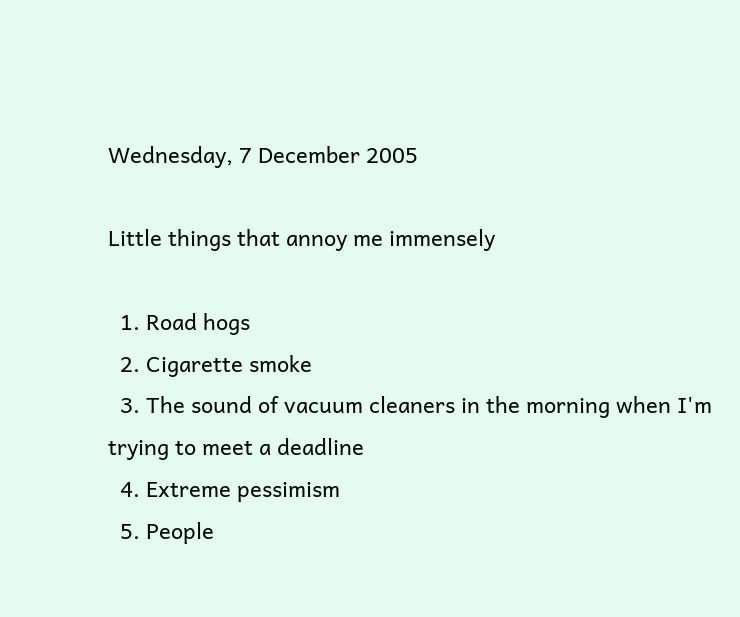Wednesday, 7 December 2005

Little things that annoy me immensely

  1. Road hogs
  2. Cigarette smoke
  3. The sound of vacuum cleaners in the morning when I'm trying to meet a deadline
  4. Extreme pessimism
  5. People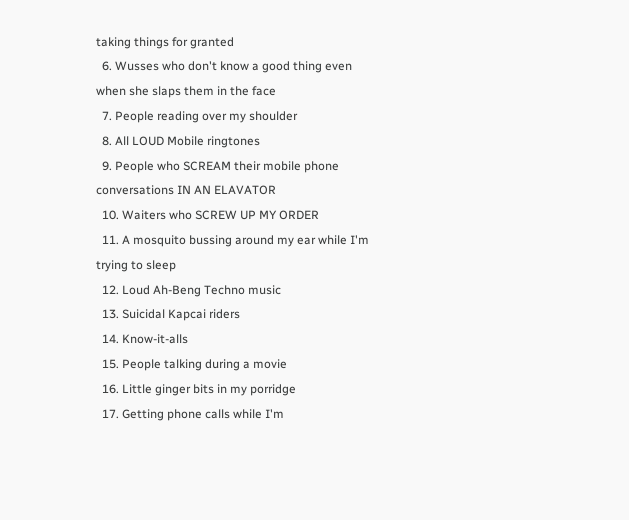taking things for granted
  6. Wusses who don't know a good thing even when she slaps them in the face
  7. People reading over my shoulder
  8. All LOUD Mobile ringtones
  9. People who SCREAM their mobile phone conversations IN AN ELAVATOR
  10. Waiters who SCREW UP MY ORDER
  11. A mosquito bussing around my ear while I'm trying to sleep
  12. Loud Ah-Beng Techno music
  13. Suicidal Kapcai riders
  14. Know-it-alls
  15. People talking during a movie
  16. Little ginger bits in my porridge
  17. Getting phone calls while I'm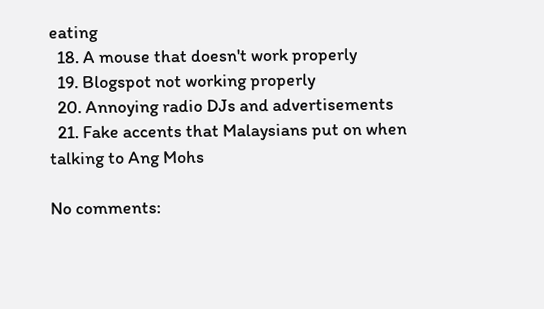eating
  18. A mouse that doesn't work properly
  19. Blogspot not working properly
  20. Annoying radio DJs and advertisements
  21. Fake accents that Malaysians put on when talking to Ang Mohs

No comments: